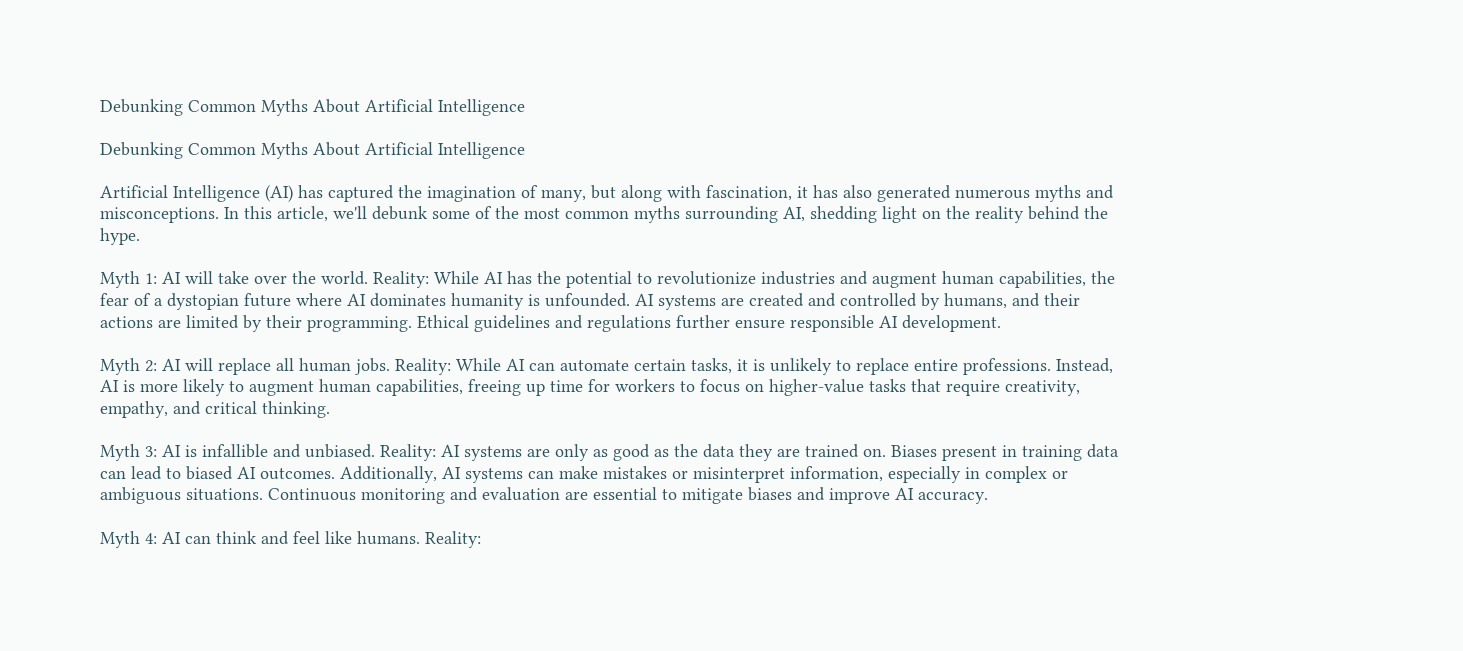Debunking Common Myths About Artificial Intelligence

Debunking Common Myths About Artificial Intelligence

Artificial Intelligence (AI) has captured the imagination of many, but along with fascination, it has also generated numerous myths and misconceptions. In this article, we'll debunk some of the most common myths surrounding AI, shedding light on the reality behind the hype.

Myth 1: AI will take over the world. Reality: While AI has the potential to revolutionize industries and augment human capabilities, the fear of a dystopian future where AI dominates humanity is unfounded. AI systems are created and controlled by humans, and their actions are limited by their programming. Ethical guidelines and regulations further ensure responsible AI development.

Myth 2: AI will replace all human jobs. Reality: While AI can automate certain tasks, it is unlikely to replace entire professions. Instead, AI is more likely to augment human capabilities, freeing up time for workers to focus on higher-value tasks that require creativity, empathy, and critical thinking.

Myth 3: AI is infallible and unbiased. Reality: AI systems are only as good as the data they are trained on. Biases present in training data can lead to biased AI outcomes. Additionally, AI systems can make mistakes or misinterpret information, especially in complex or ambiguous situations. Continuous monitoring and evaluation are essential to mitigate biases and improve AI accuracy.

Myth 4: AI can think and feel like humans. Reality: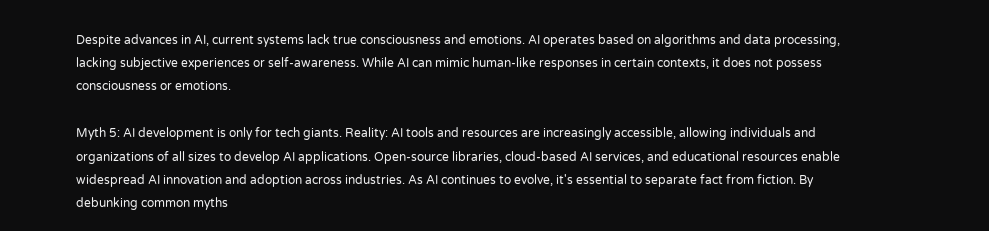Despite advances in AI, current systems lack true consciousness and emotions. AI operates based on algorithms and data processing, lacking subjective experiences or self-awareness. While AI can mimic human-like responses in certain contexts, it does not possess consciousness or emotions.

Myth 5: AI development is only for tech giants. Reality: AI tools and resources are increasingly accessible, allowing individuals and organizations of all sizes to develop AI applications. Open-source libraries, cloud-based AI services, and educational resources enable widespread AI innovation and adoption across industries. As AI continues to evolve, it's essential to separate fact from fiction. By debunking common myths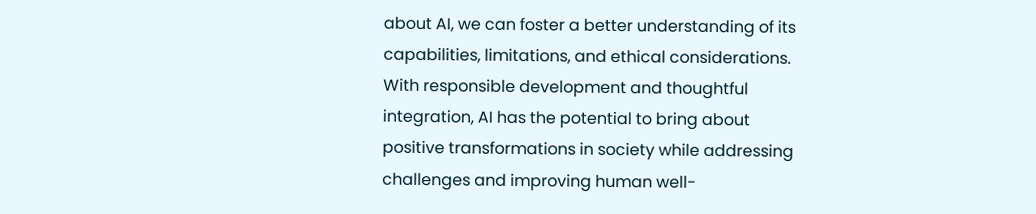about AI, we can foster a better understanding of its capabilities, limitations, and ethical considerations. With responsible development and thoughtful integration, AI has the potential to bring about positive transformations in society while addressing challenges and improving human well-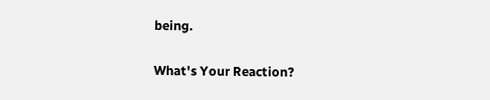being.

What's Your Reaction?